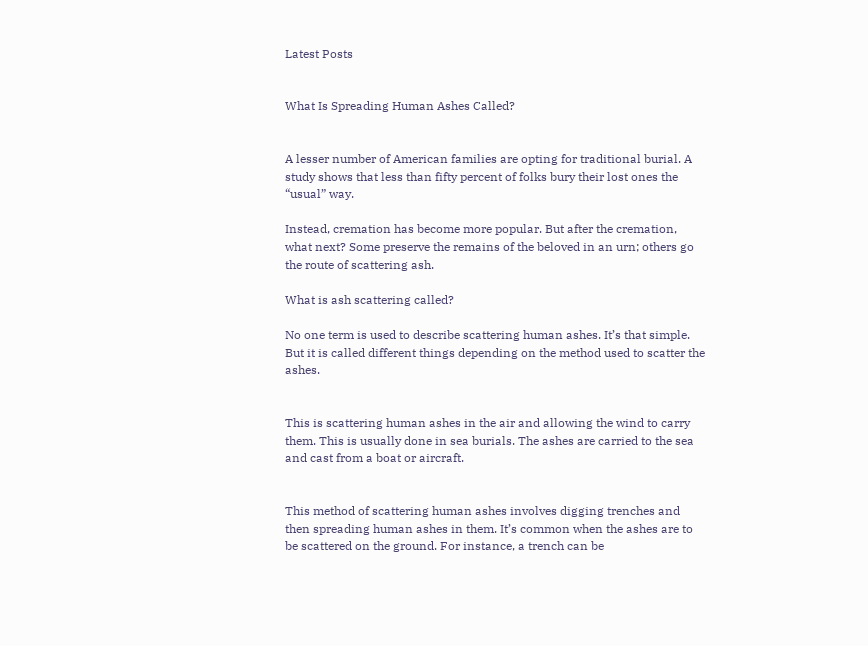Latest Posts


What Is Spreading Human Ashes Called?


A lesser number of American families are opting for traditional burial. A study shows that less than fifty percent of folks bury their lost ones the “usual” way.

Instead, cremation has become more popular. But after the cremation, what next? Some preserve the remains of the beloved in an urn; others go the route of scattering ash.

What is ash scattering called?

No one term is used to describe scattering human ashes. It’s that simple. But it is called different things depending on the method used to scatter the ashes.


This is scattering human ashes in the air and allowing the wind to carry them. This is usually done in sea burials. The ashes are carried to the sea and cast from a boat or aircraft.


This method of scattering human ashes involves digging trenches and then spreading human ashes in them. It’s common when the ashes are to be scattered on the ground. For instance, a trench can be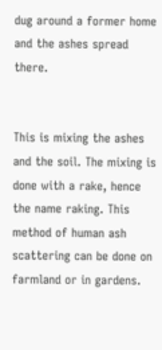dug around a former home and the ashes spread there.


This is mixing the ashes and the soil. The mixing is done with a rake, hence the name raking. This method of human ash scattering can be done on farmland or in gardens.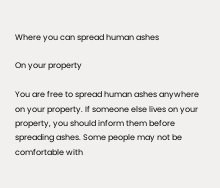Where you can spread human ashes

On your property

You are free to spread human ashes anywhere on your property. If someone else lives on your property, you should inform them before spreading ashes. Some people may not be comfortable with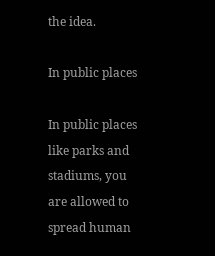the idea.

In public places

In public places like parks and stadiums, you are allowed to spread human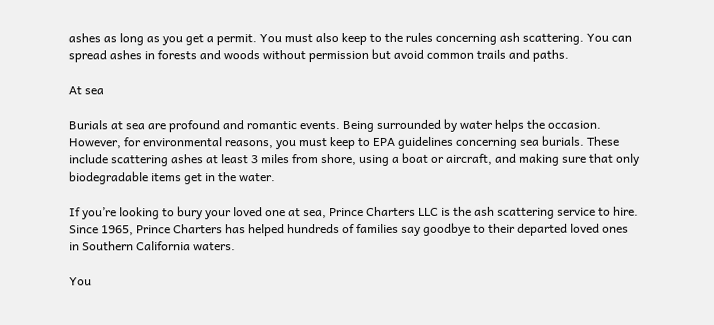ashes as long as you get a permit. You must also keep to the rules concerning ash scattering. You can spread ashes in forests and woods without permission but avoid common trails and paths.

At sea

Burials at sea are profound and romantic events. Being surrounded by water helps the occasion. However, for environmental reasons, you must keep to EPA guidelines concerning sea burials. These include scattering ashes at least 3 miles from shore, using a boat or aircraft, and making sure that only biodegradable items get in the water.

If you’re looking to bury your loved one at sea, Prince Charters LLC is the ash scattering service to hire. Since 1965, Prince Charters has helped hundreds of families say goodbye to their departed loved ones in Southern California waters.

You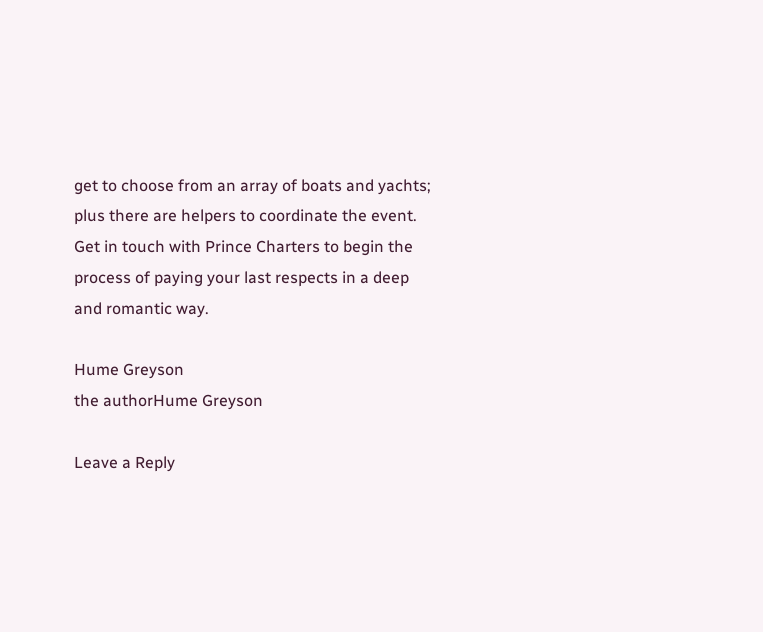get to choose from an array of boats and yachts; plus there are helpers to coordinate the event. Get in touch with Prince Charters to begin the process of paying your last respects in a deep and romantic way.

Hume Greyson
the authorHume Greyson

Leave a Reply